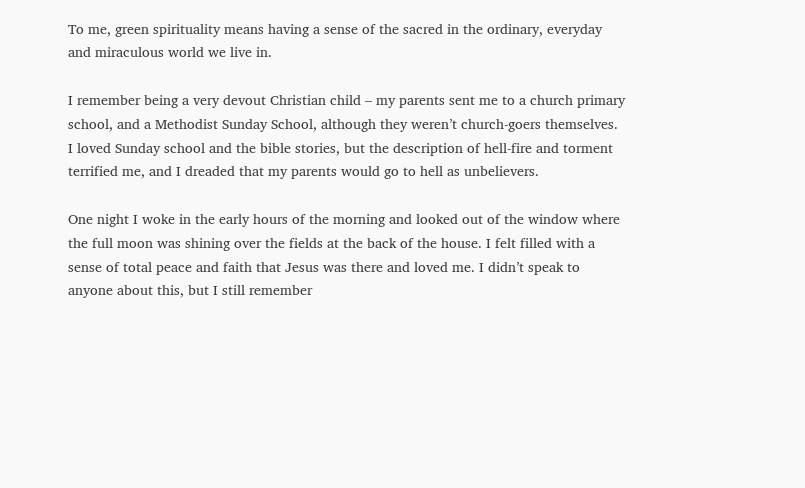To me, green spirituality means having a sense of the sacred in the ordinary, everyday and miraculous world we live in.

I remember being a very devout Christian child – my parents sent me to a church primary school, and a Methodist Sunday School, although they weren’t church-goers themselves. I loved Sunday school and the bible stories, but the description of hell-fire and torment terrified me, and I dreaded that my parents would go to hell as unbelievers.

One night I woke in the early hours of the morning and looked out of the window where the full moon was shining over the fields at the back of the house. I felt filled with a sense of total peace and faith that Jesus was there and loved me. I didn’t speak to anyone about this, but I still remember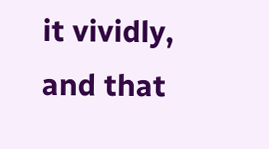it vividly, and that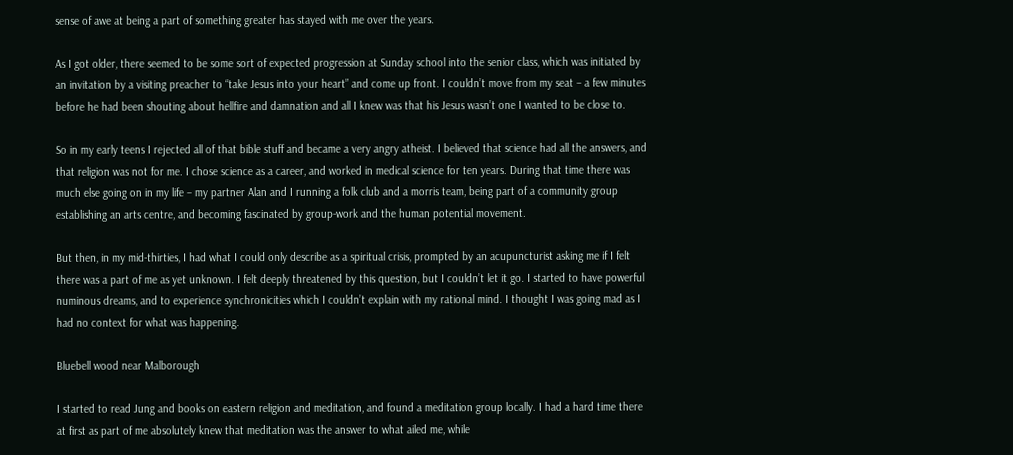sense of awe at being a part of something greater has stayed with me over the years.

As I got older, there seemed to be some sort of expected progression at Sunday school into the senior class, which was initiated by an invitation by a visiting preacher to “take Jesus into your heart” and come up front. I couldn’t move from my seat – a few minutes before he had been shouting about hellfire and damnation and all I knew was that his Jesus wasn’t one I wanted to be close to.

So in my early teens I rejected all of that bible stuff and became a very angry atheist. I believed that science had all the answers, and that religion was not for me. I chose science as a career, and worked in medical science for ten years. During that time there was much else going on in my life – my partner Alan and I running a folk club and a morris team, being part of a community group establishing an arts centre, and becoming fascinated by group-work and the human potential movement.

But then, in my mid-thirties, I had what I could only describe as a spiritual crisis, prompted by an acupuncturist asking me if I felt there was a part of me as yet unknown. I felt deeply threatened by this question, but I couldn’t let it go. I started to have powerful numinous dreams, and to experience synchronicities which I couldn’t explain with my rational mind. I thought I was going mad as I had no context for what was happening.

Bluebell wood near Malborough

I started to read Jung and books on eastern religion and meditation, and found a meditation group locally. I had a hard time there at first as part of me absolutely knew that meditation was the answer to what ailed me, while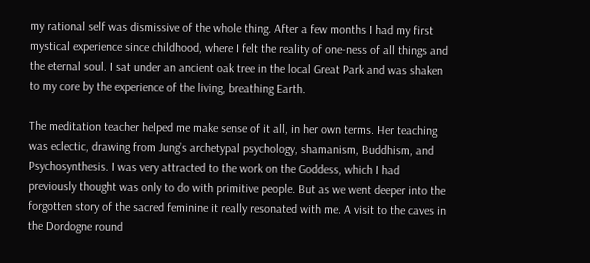my rational self was dismissive of the whole thing. After a few months I had my first mystical experience since childhood, where I felt the reality of one-ness of all things and the eternal soul. I sat under an ancient oak tree in the local Great Park and was shaken to my core by the experience of the living, breathing Earth.

The meditation teacher helped me make sense of it all, in her own terms. Her teaching was eclectic, drawing from Jung’s archetypal psychology, shamanism, Buddhism, and Psychosynthesis. I was very attracted to the work on the Goddess, which I had previously thought was only to do with primitive people. But as we went deeper into the forgotten story of the sacred feminine it really resonated with me. A visit to the caves in the Dordogne round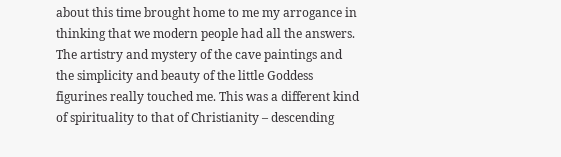about this time brought home to me my arrogance in thinking that we modern people had all the answers. The artistry and mystery of the cave paintings and the simplicity and beauty of the little Goddess figurines really touched me. This was a different kind of spirituality to that of Christianity – descending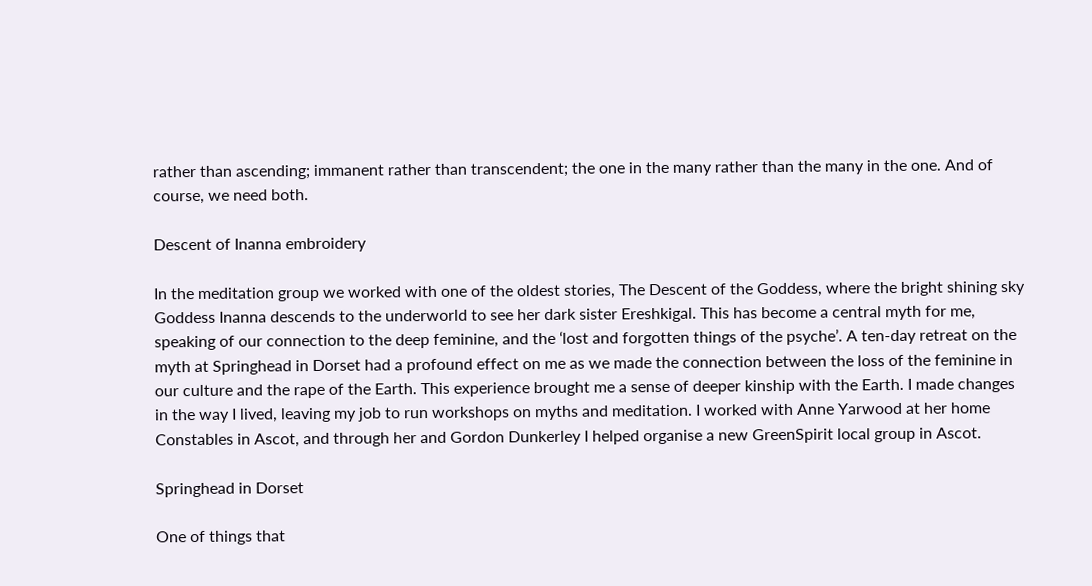rather than ascending; immanent rather than transcendent; the one in the many rather than the many in the one. And of course, we need both.

Descent of Inanna embroidery

In the meditation group we worked with one of the oldest stories, The Descent of the Goddess, where the bright shining sky Goddess Inanna descends to the underworld to see her dark sister Ereshkigal. This has become a central myth for me, speaking of our connection to the deep feminine, and the ‘lost and forgotten things of the psyche’. A ten-day retreat on the myth at Springhead in Dorset had a profound effect on me as we made the connection between the loss of the feminine in our culture and the rape of the Earth. This experience brought me a sense of deeper kinship with the Earth. I made changes in the way I lived, leaving my job to run workshops on myths and meditation. I worked with Anne Yarwood at her home Constables in Ascot, and through her and Gordon Dunkerley I helped organise a new GreenSpirit local group in Ascot.

Springhead in Dorset

One of things that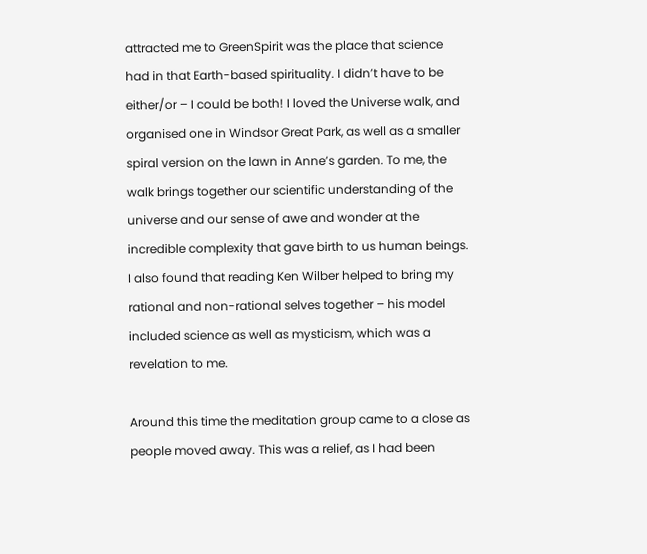attracted me to GreenSpirit was the place that science had in that Earth-based spirituality. I didn’t have to be either/or – I could be both! I loved the Universe walk, and organised one in Windsor Great Park, as well as a smaller spiral version on the lawn in Anne’s garden. To me, the walk brings together our scientific understanding of the universe and our sense of awe and wonder at the incredible complexity that gave birth to us human beings. I also found that reading Ken Wilber helped to bring my rational and non-rational selves together – his model included science as well as mysticism, which was a revelation to me.

Around this time the meditation group came to a close as people moved away. This was a relief, as I had been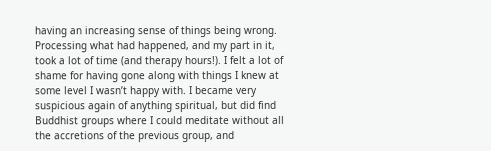having an increasing sense of things being wrong. Processing what had happened, and my part in it, took a lot of time (and therapy hours!). I felt a lot of shame for having gone along with things I knew at some level I wasn’t happy with. I became very suspicious again of anything spiritual, but did find Buddhist groups where I could meditate without all the accretions of the previous group, and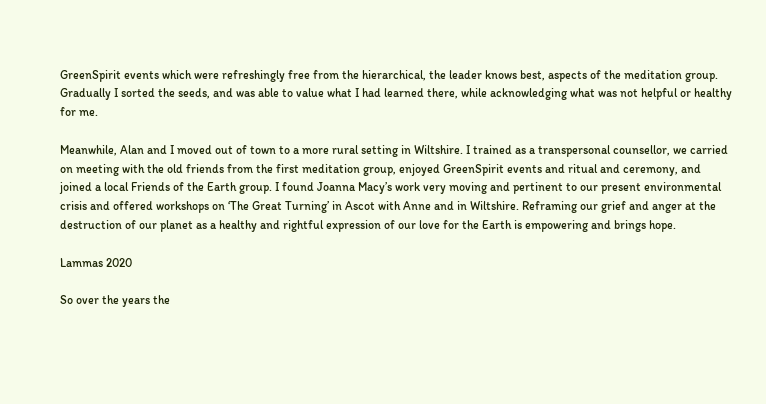GreenSpirit events which were refreshingly free from the hierarchical, the leader knows best, aspects of the meditation group. Gradually I sorted the seeds, and was able to value what I had learned there, while acknowledging what was not helpful or healthy for me.

Meanwhile, Alan and I moved out of town to a more rural setting in Wiltshire. I trained as a transpersonal counsellor, we carried on meeting with the old friends from the first meditation group, enjoyed GreenSpirit events and ritual and ceremony, and joined a local Friends of the Earth group. I found Joanna Macy’s work very moving and pertinent to our present environmental crisis and offered workshops on ‘The Great Turning’ in Ascot with Anne and in Wiltshire. Reframing our grief and anger at the destruction of our planet as a healthy and rightful expression of our love for the Earth is empowering and brings hope.

Lammas 2020

So over the years the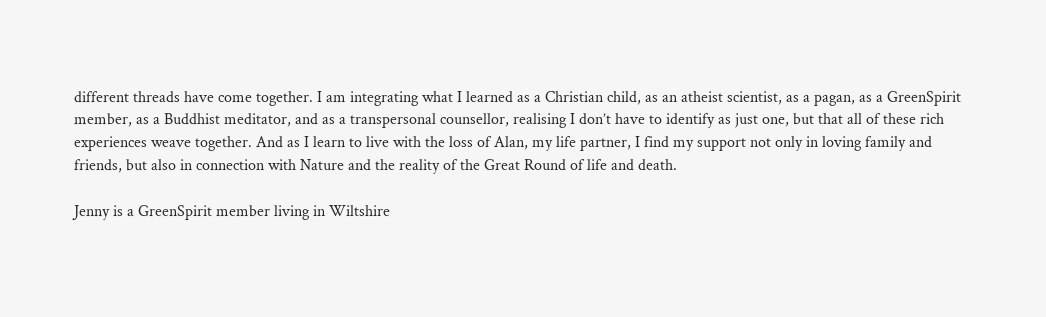different threads have come together. I am integrating what I learned as a Christian child, as an atheist scientist, as a pagan, as a GreenSpirit member, as a Buddhist meditator, and as a transpersonal counsellor, realising I don’t have to identify as just one, but that all of these rich experiences weave together. And as I learn to live with the loss of Alan, my life partner, I find my support not only in loving family and friends, but also in connection with Nature and the reality of the Great Round of life and death.

Jenny is a GreenSpirit member living in Wiltshire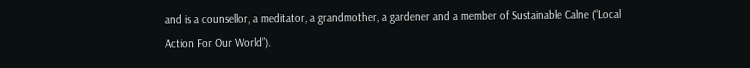and is a counsellor, a meditator, a grandmother, a gardener and a member of Sustainable Calne (“Local Action For Our World”).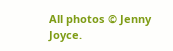All photos © Jenny Joyce.